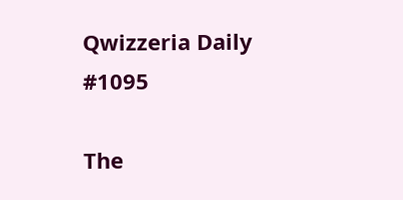Qwizzeria Daily #1095

The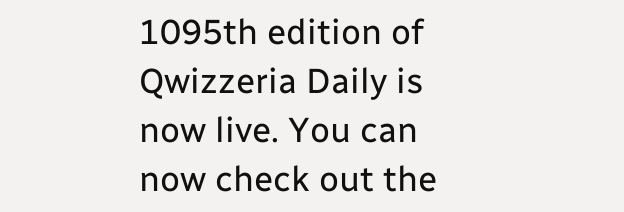1095th edition of Qwizzeria Daily is now live. You can now check out the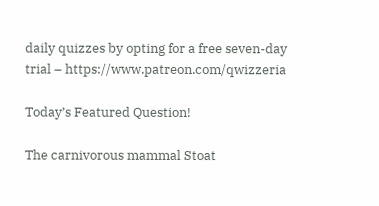daily quizzes by opting for a free seven-day trial – https://www.patreon.com/qwizzeria

Today’s Featured Question!

The carnivorous mammal Stoat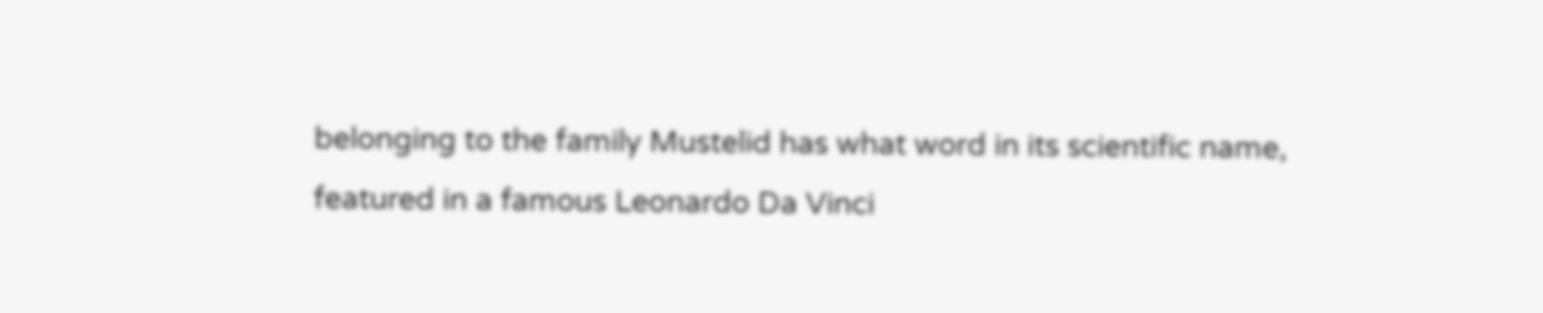belonging to the family Mustelid has what word in its scientific name, featured in a famous Leonardo Da Vinci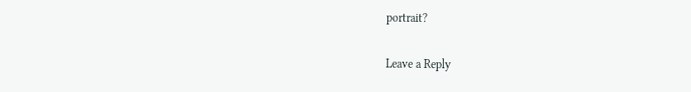portrait?

Leave a Reply